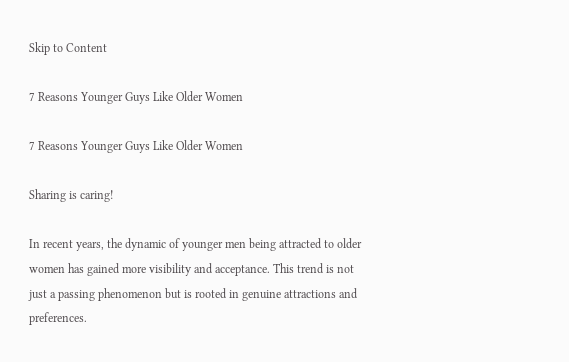Skip to Content

7 Reasons Younger Guys Like Older Women

7 Reasons Younger Guys Like Older Women

Sharing is caring!

In recent years, the dynamic of younger men being attracted to older women has gained more visibility and acceptance. This trend is not just a passing phenomenon but is rooted in genuine attractions and preferences.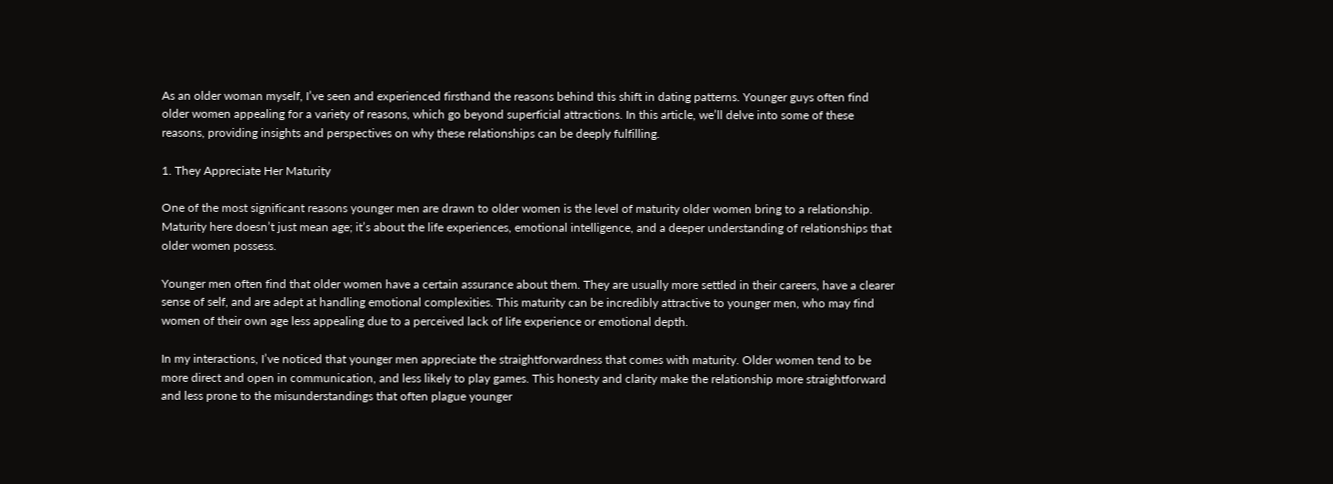As an older woman myself, I’ve seen and experienced firsthand the reasons behind this shift in dating patterns. Younger guys often find older women appealing for a variety of reasons, which go beyond superficial attractions. In this article, we’ll delve into some of these reasons, providing insights and perspectives on why these relationships can be deeply fulfilling.

1. They Appreciate Her Maturity

One of the most significant reasons younger men are drawn to older women is the level of maturity older women bring to a relationship. Maturity here doesn’t just mean age; it’s about the life experiences, emotional intelligence, and a deeper understanding of relationships that older women possess.

Younger men often find that older women have a certain assurance about them. They are usually more settled in their careers, have a clearer sense of self, and are adept at handling emotional complexities. This maturity can be incredibly attractive to younger men, who may find women of their own age less appealing due to a perceived lack of life experience or emotional depth.

In my interactions, I’ve noticed that younger men appreciate the straightforwardness that comes with maturity. Older women tend to be more direct and open in communication, and less likely to play games. This honesty and clarity make the relationship more straightforward and less prone to the misunderstandings that often plague younger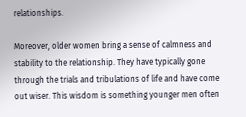relationships.

Moreover, older women bring a sense of calmness and stability to the relationship. They have typically gone through the trials and tribulations of life and have come out wiser. This wisdom is something younger men often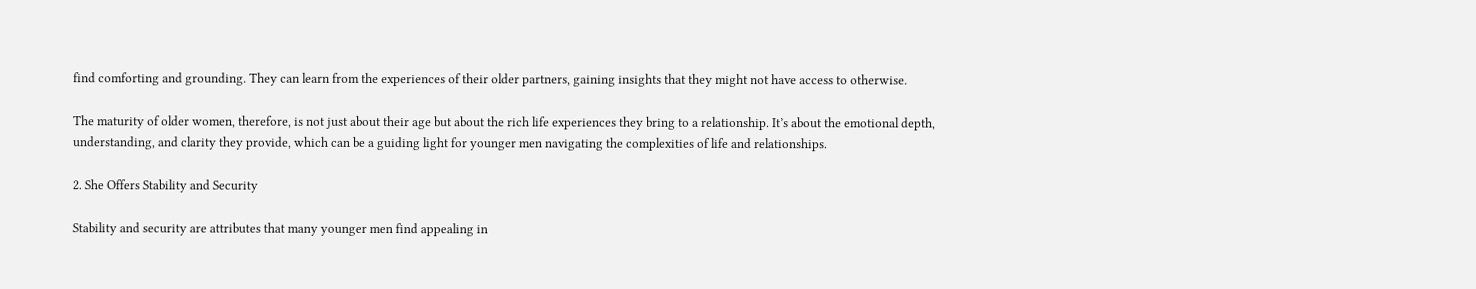find comforting and grounding. They can learn from the experiences of their older partners, gaining insights that they might not have access to otherwise.

The maturity of older women, therefore, is not just about their age but about the rich life experiences they bring to a relationship. It’s about the emotional depth, understanding, and clarity they provide, which can be a guiding light for younger men navigating the complexities of life and relationships.

2. She Offers Stability and Security

Stability and security are attributes that many younger men find appealing in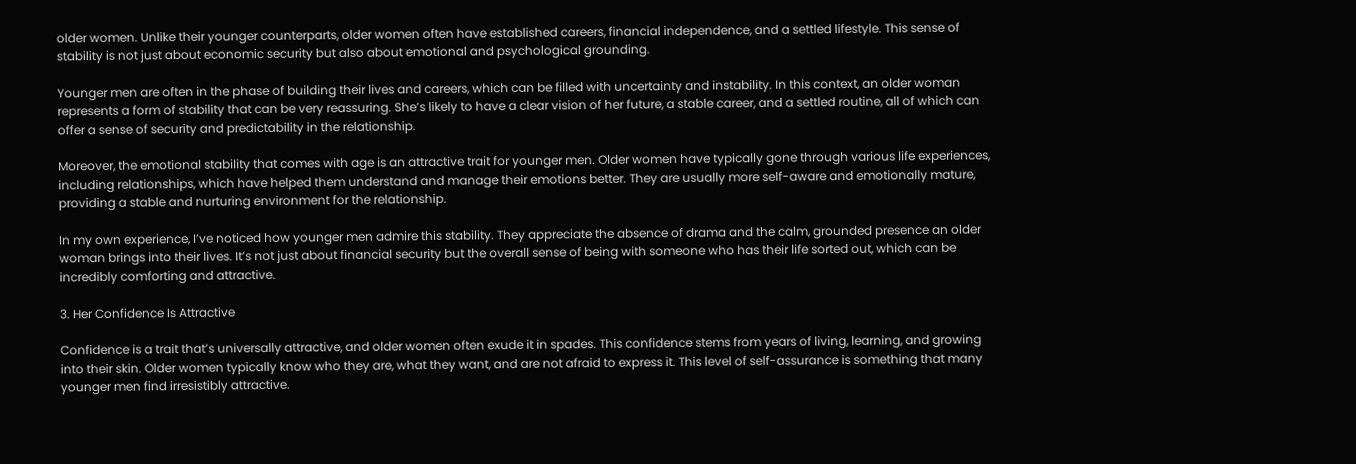older women. Unlike their younger counterparts, older women often have established careers, financial independence, and a settled lifestyle. This sense of stability is not just about economic security but also about emotional and psychological grounding.

Younger men are often in the phase of building their lives and careers, which can be filled with uncertainty and instability. In this context, an older woman represents a form of stability that can be very reassuring. She’s likely to have a clear vision of her future, a stable career, and a settled routine, all of which can offer a sense of security and predictability in the relationship.

Moreover, the emotional stability that comes with age is an attractive trait for younger men. Older women have typically gone through various life experiences, including relationships, which have helped them understand and manage their emotions better. They are usually more self-aware and emotionally mature, providing a stable and nurturing environment for the relationship.

In my own experience, I’ve noticed how younger men admire this stability. They appreciate the absence of drama and the calm, grounded presence an older woman brings into their lives. It’s not just about financial security but the overall sense of being with someone who has their life sorted out, which can be incredibly comforting and attractive.

3. Her Confidence Is Attractive

Confidence is a trait that’s universally attractive, and older women often exude it in spades. This confidence stems from years of living, learning, and growing into their skin. Older women typically know who they are, what they want, and are not afraid to express it. This level of self-assurance is something that many younger men find irresistibly attractive.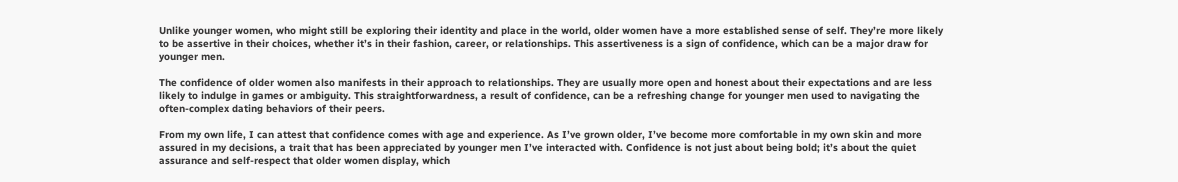Unlike younger women, who might still be exploring their identity and place in the world, older women have a more established sense of self. They’re more likely to be assertive in their choices, whether it’s in their fashion, career, or relationships. This assertiveness is a sign of confidence, which can be a major draw for younger men.

The confidence of older women also manifests in their approach to relationships. They are usually more open and honest about their expectations and are less likely to indulge in games or ambiguity. This straightforwardness, a result of confidence, can be a refreshing change for younger men used to navigating the often-complex dating behaviors of their peers.

From my own life, I can attest that confidence comes with age and experience. As I’ve grown older, I’ve become more comfortable in my own skin and more assured in my decisions, a trait that has been appreciated by younger men I’ve interacted with. Confidence is not just about being bold; it’s about the quiet assurance and self-respect that older women display, which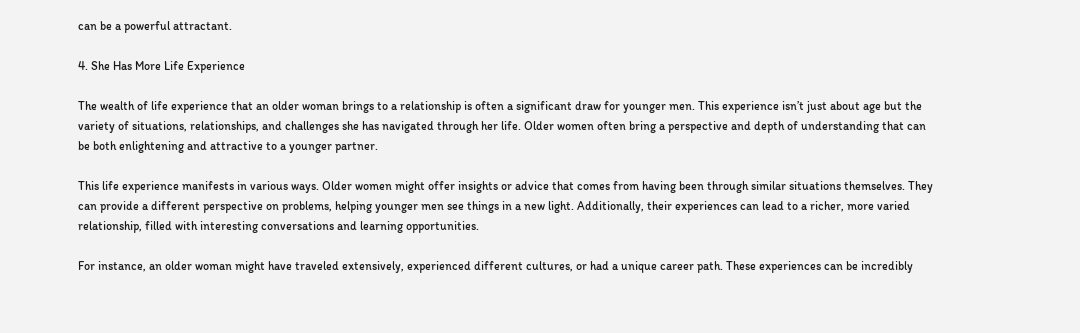can be a powerful attractant.

4. She Has More Life Experience

The wealth of life experience that an older woman brings to a relationship is often a significant draw for younger men. This experience isn’t just about age but the variety of situations, relationships, and challenges she has navigated through her life. Older women often bring a perspective and depth of understanding that can be both enlightening and attractive to a younger partner.

This life experience manifests in various ways. Older women might offer insights or advice that comes from having been through similar situations themselves. They can provide a different perspective on problems, helping younger men see things in a new light. Additionally, their experiences can lead to a richer, more varied relationship, filled with interesting conversations and learning opportunities.

For instance, an older woman might have traveled extensively, experienced different cultures, or had a unique career path. These experiences can be incredibly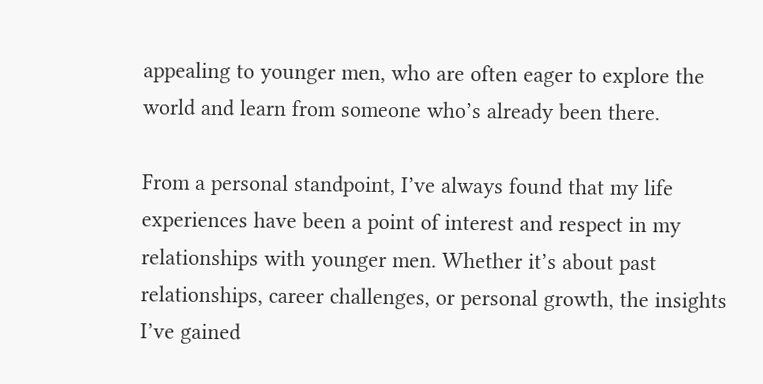appealing to younger men, who are often eager to explore the world and learn from someone who’s already been there.

From a personal standpoint, I’ve always found that my life experiences have been a point of interest and respect in my relationships with younger men. Whether it’s about past relationships, career challenges, or personal growth, the insights I’ve gained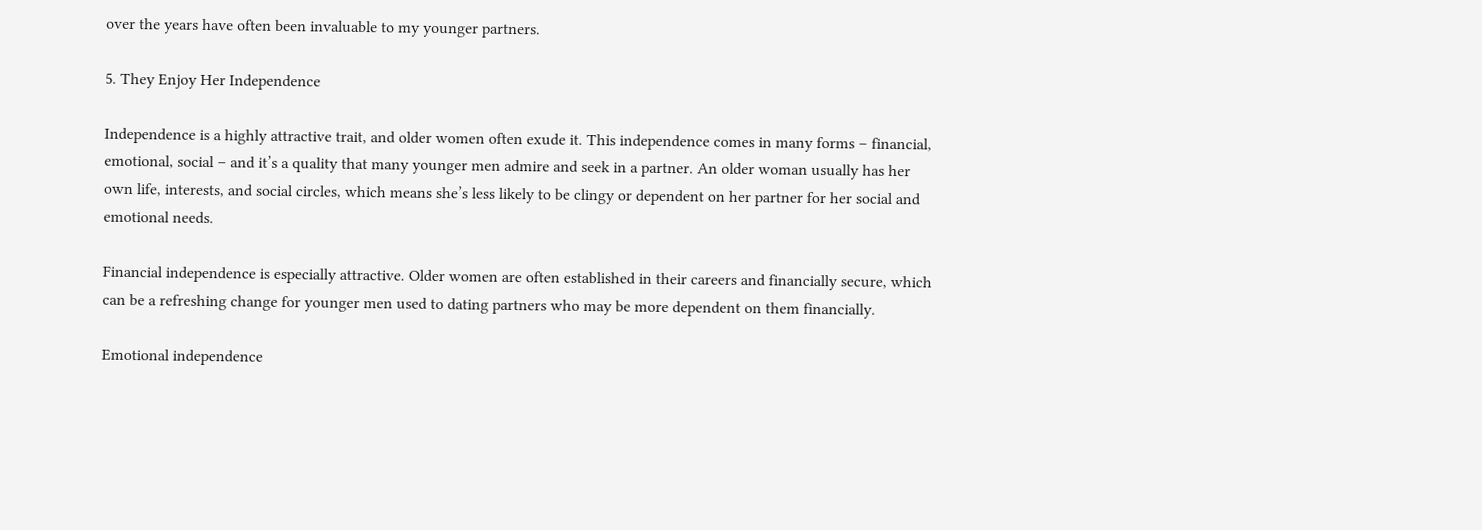over the years have often been invaluable to my younger partners.

5. They Enjoy Her Independence

Independence is a highly attractive trait, and older women often exude it. This independence comes in many forms – financial, emotional, social – and it’s a quality that many younger men admire and seek in a partner. An older woman usually has her own life, interests, and social circles, which means she’s less likely to be clingy or dependent on her partner for her social and emotional needs.

Financial independence is especially attractive. Older women are often established in their careers and financially secure, which can be a refreshing change for younger men used to dating partners who may be more dependent on them financially.

Emotional independence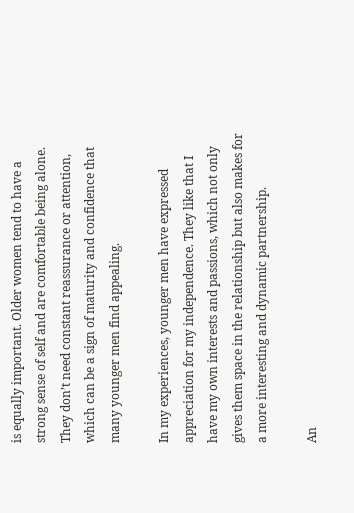is equally important. Older women tend to have a strong sense of self and are comfortable being alone. They don’t need constant reassurance or attention, which can be a sign of maturity and confidence that many younger men find appealing.

In my experiences, younger men have expressed appreciation for my independence. They like that I have my own interests and passions, which not only gives them space in the relationship but also makes for a more interesting and dynamic partnership.

An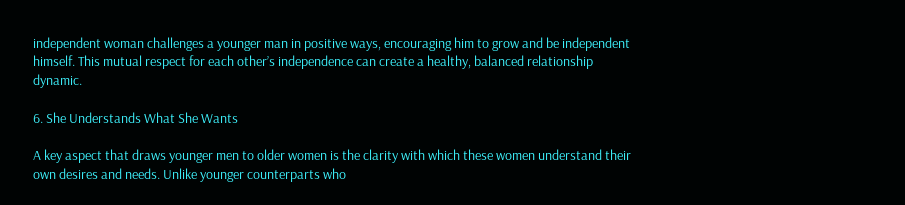independent woman challenges a younger man in positive ways, encouraging him to grow and be independent himself. This mutual respect for each other’s independence can create a healthy, balanced relationship dynamic.

6. She Understands What She Wants

A key aspect that draws younger men to older women is the clarity with which these women understand their own desires and needs. Unlike younger counterparts who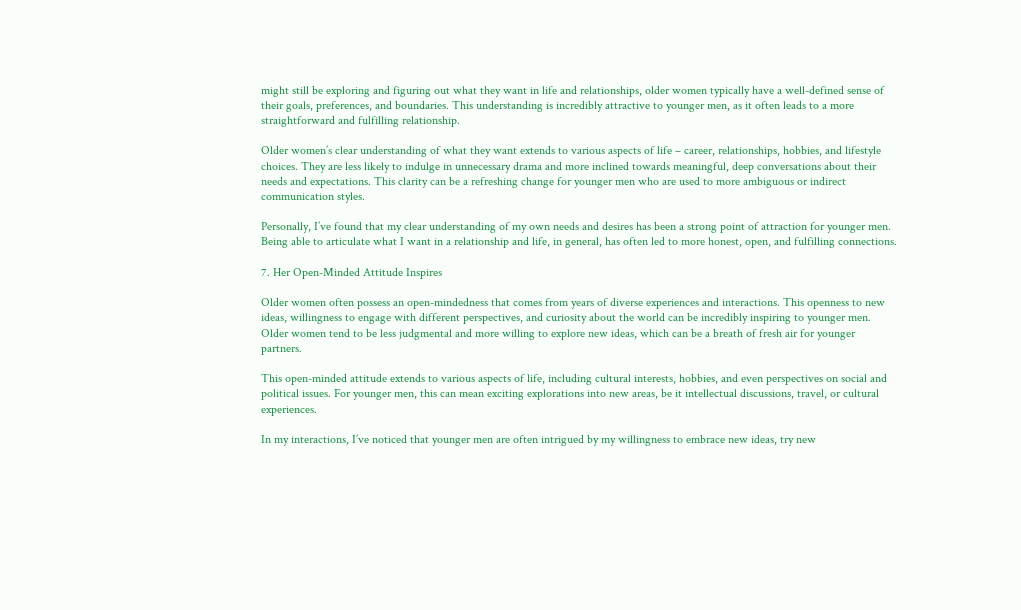might still be exploring and figuring out what they want in life and relationships, older women typically have a well-defined sense of their goals, preferences, and boundaries. This understanding is incredibly attractive to younger men, as it often leads to a more straightforward and fulfilling relationship.

Older women’s clear understanding of what they want extends to various aspects of life – career, relationships, hobbies, and lifestyle choices. They are less likely to indulge in unnecessary drama and more inclined towards meaningful, deep conversations about their needs and expectations. This clarity can be a refreshing change for younger men who are used to more ambiguous or indirect communication styles.

Personally, I’ve found that my clear understanding of my own needs and desires has been a strong point of attraction for younger men. Being able to articulate what I want in a relationship and life, in general, has often led to more honest, open, and fulfilling connections.

7. Her Open-Minded Attitude Inspires

Older women often possess an open-mindedness that comes from years of diverse experiences and interactions. This openness to new ideas, willingness to engage with different perspectives, and curiosity about the world can be incredibly inspiring to younger men. Older women tend to be less judgmental and more willing to explore new ideas, which can be a breath of fresh air for younger partners.

This open-minded attitude extends to various aspects of life, including cultural interests, hobbies, and even perspectives on social and political issues. For younger men, this can mean exciting explorations into new areas, be it intellectual discussions, travel, or cultural experiences.

In my interactions, I’ve noticed that younger men are often intrigued by my willingness to embrace new ideas, try new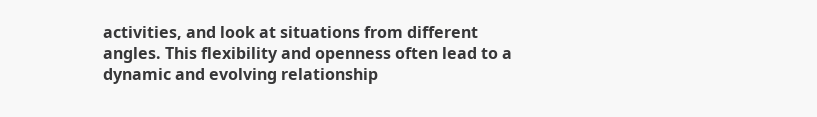activities, and look at situations from different angles. This flexibility and openness often lead to a dynamic and evolving relationship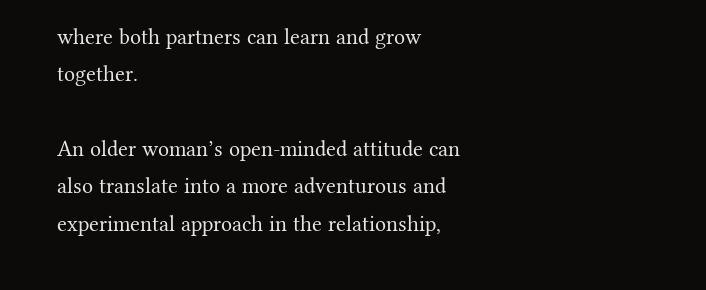where both partners can learn and grow together.

An older woman’s open-minded attitude can also translate into a more adventurous and experimental approach in the relationship,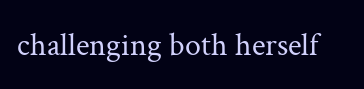challenging both herself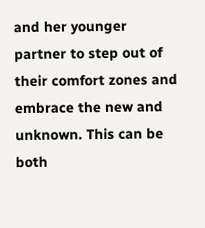and her younger partner to step out of their comfort zones and embrace the new and unknown. This can be both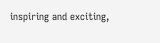inspiring and exciting,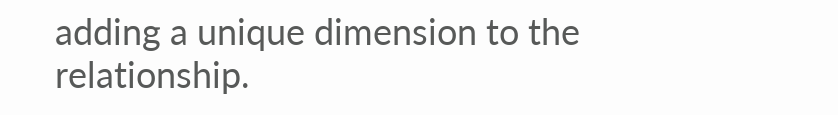adding a unique dimension to the relationship.